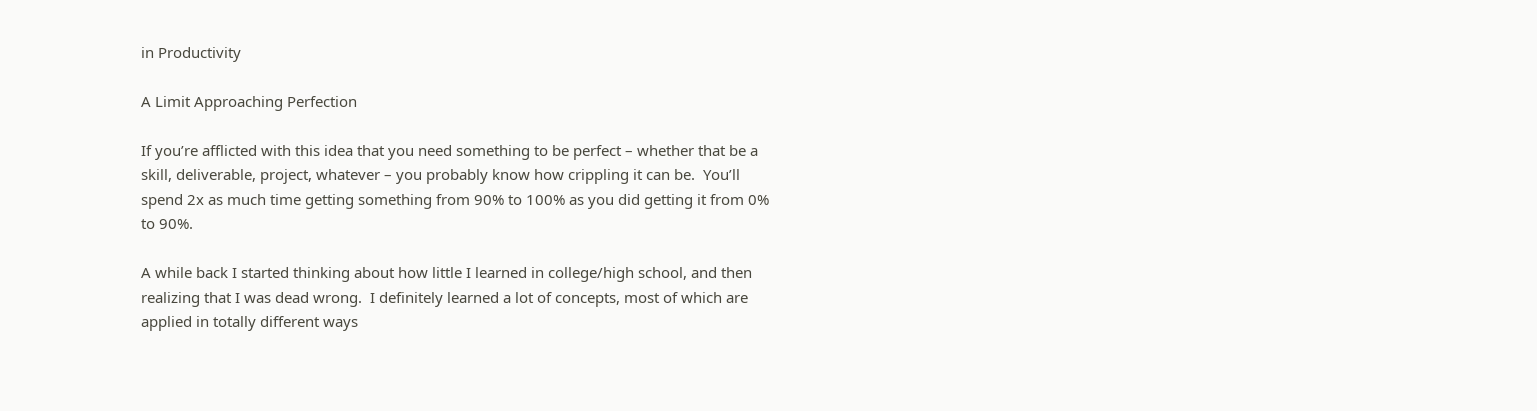in Productivity

A Limit Approaching Perfection

If you’re afflicted with this idea that you need something to be perfect – whether that be a skill, deliverable, project, whatever – you probably know how crippling it can be.  You’ll spend 2x as much time getting something from 90% to 100% as you did getting it from 0% to 90%.

A while back I started thinking about how little I learned in college/high school, and then realizing that I was dead wrong.  I definitely learned a lot of concepts, most of which are applied in totally different ways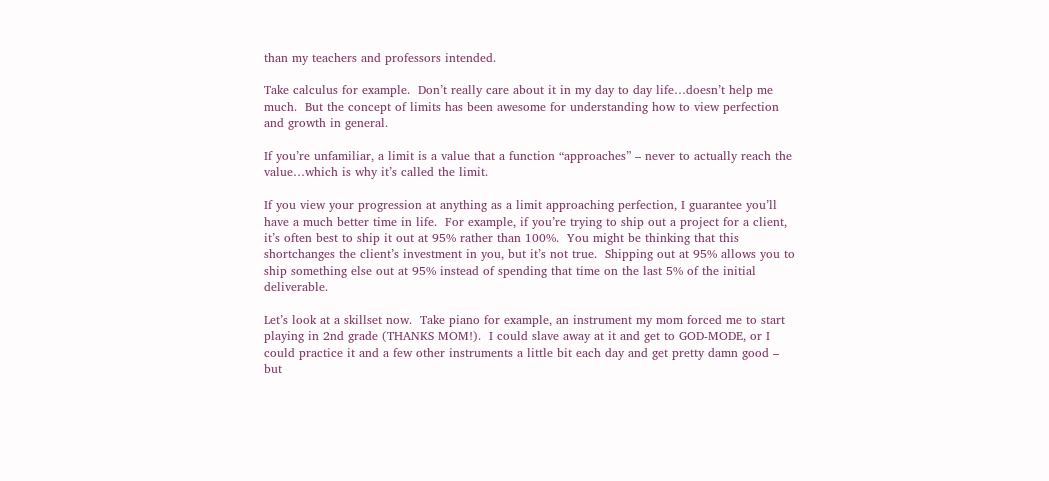than my teachers and professors intended.

Take calculus for example.  Don’t really care about it in my day to day life…doesn’t help me much.  But the concept of limits has been awesome for understanding how to view perfection and growth in general.

If you’re unfamiliar, a limit is a value that a function “approaches” – never to actually reach the value…which is why it’s called the limit.

If you view your progression at anything as a limit approaching perfection, I guarantee you’ll have a much better time in life.  For example, if you’re trying to ship out a project for a client, it’s often best to ship it out at 95% rather than 100%.  You might be thinking that this shortchanges the client’s investment in you, but it’s not true.  Shipping out at 95% allows you to ship something else out at 95% instead of spending that time on the last 5% of the initial deliverable.

Let’s look at a skillset now.  Take piano for example, an instrument my mom forced me to start playing in 2nd grade (THANKS MOM!).  I could slave away at it and get to GOD-MODE, or I could practice it and a few other instruments a little bit each day and get pretty damn good – but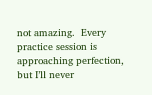not amazing.  Every practice session is approaching perfection, but I’ll never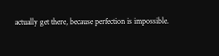actually get there, because perfection is impossible.